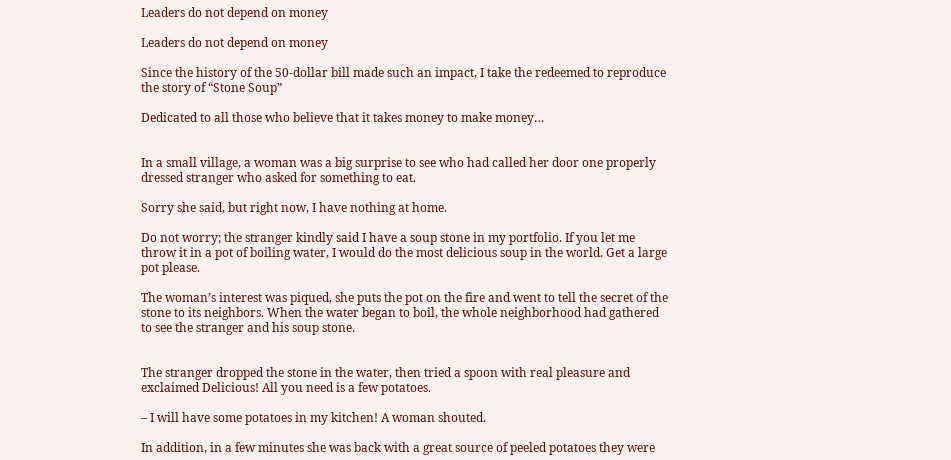Leaders do not depend on money

Leaders do not depend on money

Since the history of the 50-dollar bill made such an impact, I take the redeemed to reproduce the story of “Stone Soup”

Dedicated to all those who believe that it takes money to make money…


In a small village, a woman was a big surprise to see who had called her door one properly dressed stranger who asked for something to eat.

Sorry she said, but right now, I have nothing at home.

Do not worry; the stranger kindly said I have a soup stone in my portfolio. If you let me throw it in a pot of boiling water, I would do the most delicious soup in the world. Get a large pot please.

The woman’s interest was piqued, she puts the pot on the fire and went to tell the secret of the stone to its neighbors. When the water began to boil, the whole neighborhood had gathered to see the stranger and his soup stone.


The stranger dropped the stone in the water, then tried a spoon with real pleasure and exclaimed Delicious! All you need is a few potatoes.

– I will have some potatoes in my kitchen! A woman shouted.

In addition, in a few minutes she was back with a great source of peeled potatoes they were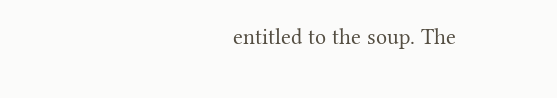entitled to the soup. The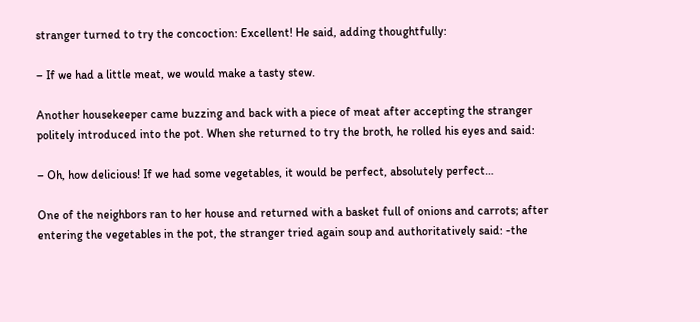stranger turned to try the concoction: Excellent! He said, adding thoughtfully:

– If we had a little meat, we would make a tasty stew.

Another housekeeper came buzzing and back with a piece of meat after accepting the stranger politely introduced into the pot. When she returned to try the broth, he rolled his eyes and said:

– Oh, how delicious! If we had some vegetables, it would be perfect, absolutely perfect…

One of the neighbors ran to her house and returned with a basket full of onions and carrots; after entering the vegetables in the pot, the stranger tried again soup and authoritatively said: -the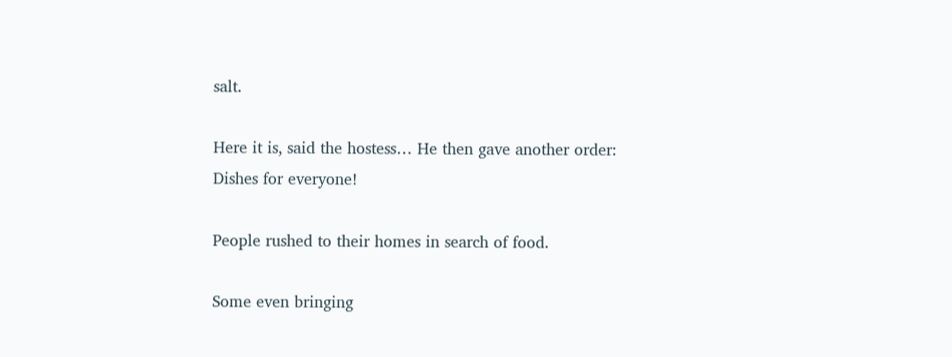salt.

Here it is, said the hostess… He then gave another order: Dishes for everyone!

People rushed to their homes in search of food.

Some even bringing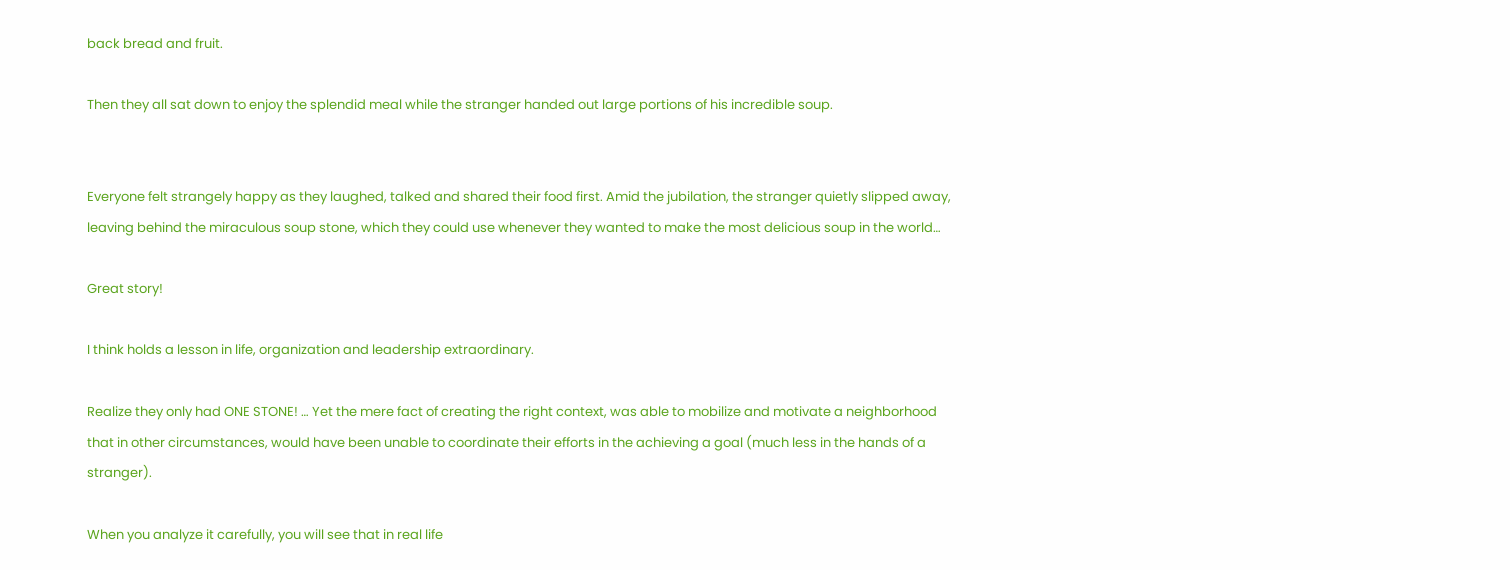back bread and fruit.

Then they all sat down to enjoy the splendid meal while the stranger handed out large portions of his incredible soup.


Everyone felt strangely happy as they laughed, talked and shared their food first. Amid the jubilation, the stranger quietly slipped away, leaving behind the miraculous soup stone, which they could use whenever they wanted to make the most delicious soup in the world…

Great story!

I think holds a lesson in life, organization and leadership extraordinary.

Realize they only had ONE STONE! … Yet the mere fact of creating the right context, was able to mobilize and motivate a neighborhood that in other circumstances, would have been unable to coordinate their efforts in the achieving a goal (much less in the hands of a stranger).

When you analyze it carefully, you will see that in real life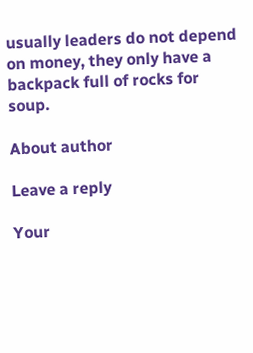usually leaders do not depend on money, they only have a backpack full of rocks for soup.

About author

Leave a reply

Your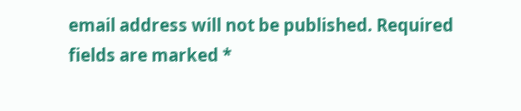email address will not be published. Required fields are marked *